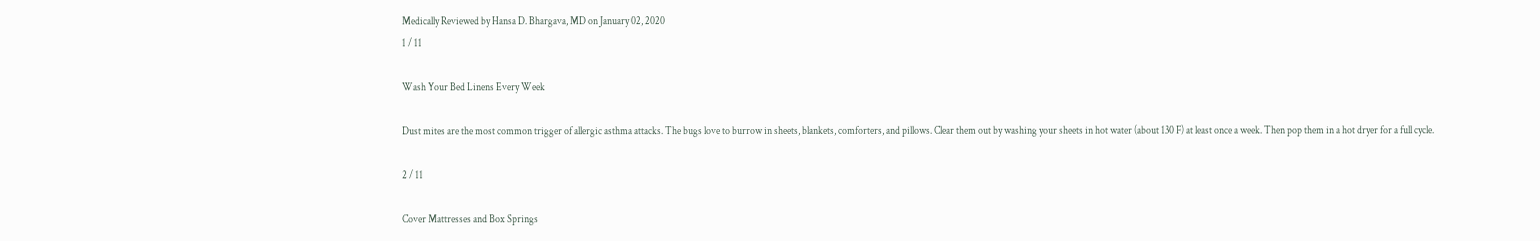Medically Reviewed by Hansa D. Bhargava, MD on January 02, 2020
1 / 11

Wash Your Bed Linens Every Week

Dust mites are the most common trigger of allergic asthma attacks. The bugs love to burrow in sheets, blankets, comforters, and pillows. Clear them out by washing your sheets in hot water (about 130 F) at least once a week. Then pop them in a hot dryer for a full cycle.

2 / 11

Cover Mattresses and Box Springs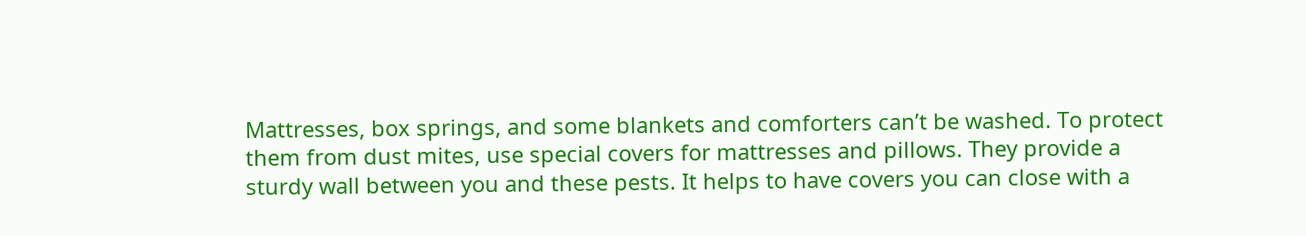Mattresses, box springs, and some blankets and comforters can’t be washed. To protect them from dust mites, use special covers for mattresses and pillows. They provide a sturdy wall between you and these pests. It helps to have covers you can close with a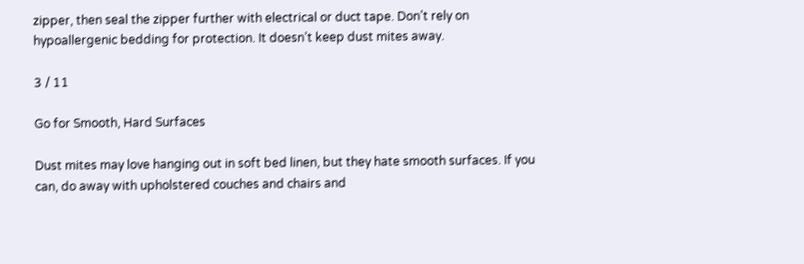zipper, then seal the zipper further with electrical or duct tape. Don’t rely on hypoallergenic bedding for protection. It doesn’t keep dust mites away.

3 / 11

Go for Smooth, Hard Surfaces

Dust mites may love hanging out in soft bed linen, but they hate smooth surfaces. If you can, do away with upholstered couches and chairs and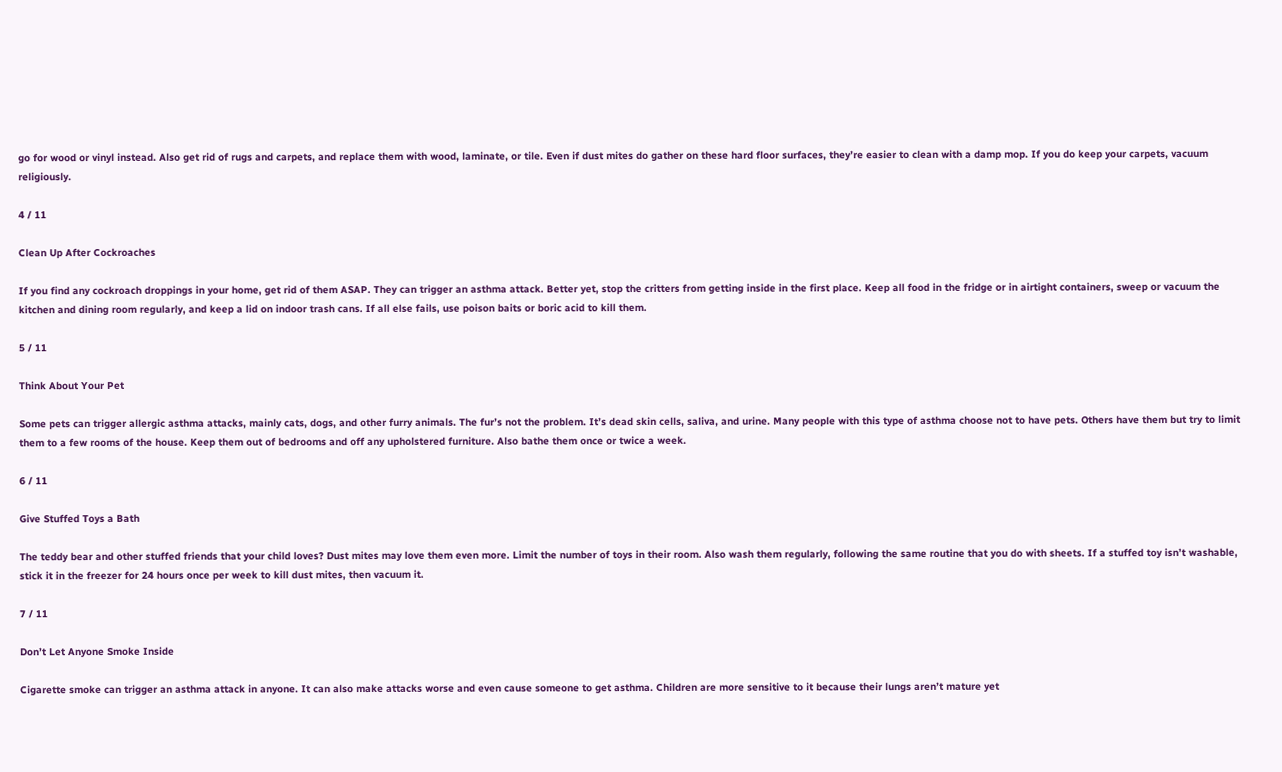go for wood or vinyl instead. Also get rid of rugs and carpets, and replace them with wood, laminate, or tile. Even if dust mites do gather on these hard floor surfaces, they’re easier to clean with a damp mop. If you do keep your carpets, vacuum religiously.

4 / 11

Clean Up After Cockroaches

If you find any cockroach droppings in your home, get rid of them ASAP. They can trigger an asthma attack. Better yet, stop the critters from getting inside in the first place. Keep all food in the fridge or in airtight containers, sweep or vacuum the kitchen and dining room regularly, and keep a lid on indoor trash cans. If all else fails, use poison baits or boric acid to kill them.

5 / 11

Think About Your Pet

Some pets can trigger allergic asthma attacks, mainly cats, dogs, and other furry animals. The fur’s not the problem. It’s dead skin cells, saliva, and urine. Many people with this type of asthma choose not to have pets. Others have them but try to limit them to a few rooms of the house. Keep them out of bedrooms and off any upholstered furniture. Also bathe them once or twice a week.

6 / 11

Give Stuffed Toys a Bath

The teddy bear and other stuffed friends that your child loves? Dust mites may love them even more. Limit the number of toys in their room. Also wash them regularly, following the same routine that you do with sheets. If a stuffed toy isn’t washable, stick it in the freezer for 24 hours once per week to kill dust mites, then vacuum it.

7 / 11

Don’t Let Anyone Smoke Inside

Cigarette smoke can trigger an asthma attack in anyone. It can also make attacks worse and even cause someone to get asthma. Children are more sensitive to it because their lungs aren’t mature yet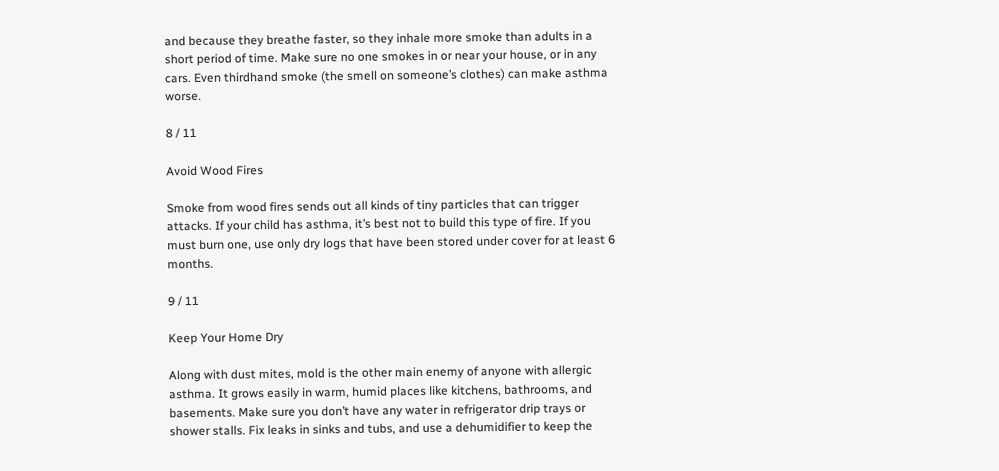and because they breathe faster, so they inhale more smoke than adults in a short period of time. Make sure no one smokes in or near your house, or in any cars. Even thirdhand smoke (the smell on someone’s clothes) can make asthma worse.

8 / 11

Avoid Wood Fires

Smoke from wood fires sends out all kinds of tiny particles that can trigger attacks. If your child has asthma, it’s best not to build this type of fire. If you must burn one, use only dry logs that have been stored under cover for at least 6 months.

9 / 11

Keep Your Home Dry

Along with dust mites, mold is the other main enemy of anyone with allergic asthma. It grows easily in warm, humid places like kitchens, bathrooms, and basements. Make sure you don’t have any water in refrigerator drip trays or shower stalls. Fix leaks in sinks and tubs, and use a dehumidifier to keep the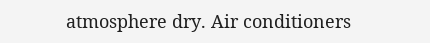atmosphere dry. Air conditioners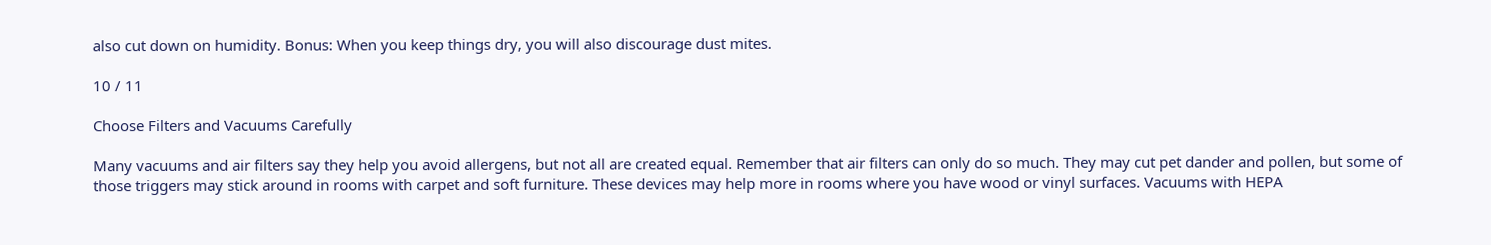also cut down on humidity. Bonus: When you keep things dry, you will also discourage dust mites.

10 / 11

Choose Filters and Vacuums Carefully

Many vacuums and air filters say they help you avoid allergens, but not all are created equal. Remember that air filters can only do so much. They may cut pet dander and pollen, but some of those triggers may stick around in rooms with carpet and soft furniture. These devices may help more in rooms where you have wood or vinyl surfaces. Vacuums with HEPA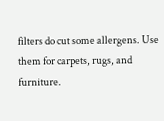filters do cut some allergens. Use them for carpets, rugs, and furniture.